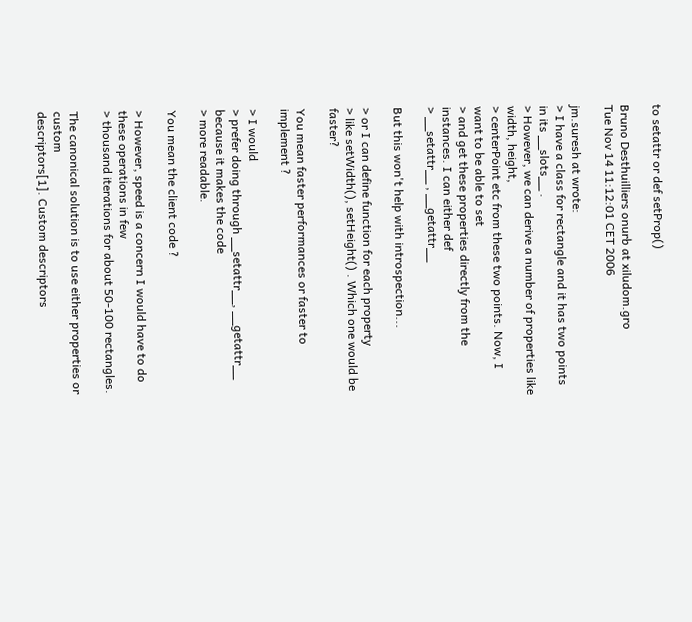to setattr or def setProp()

Bruno Desthuilliers onurb at xiludom.gro
Tue Nov 14 11:12:01 CET 2006

jm.suresh at wrote:
> I have a class for rectangle and it has two points in its __slots__ .
> However, we can derive a number of properties like width, height,
> centerPoint etc from these two points. Now, I want to be able to set
> and get these properties directly from the instances. I can either def
> __setattr__ , __getattr__

But this won't help with introspection...

> or I can define function for each property
> like setWidth(), setHeight() . Which one would be faster?

You mean faster performances or faster to implement ?

> I would
> prefer doing through __setattr__, __getattr__ because it makes the code
> more readable.

You mean the client code ?

> However, speed is a concern I would have to do these operations in few
> thousand iterations for about 50-100 rectangles.

The canonical solution is to use either properties or custom
descriptors[1]. Custom descriptors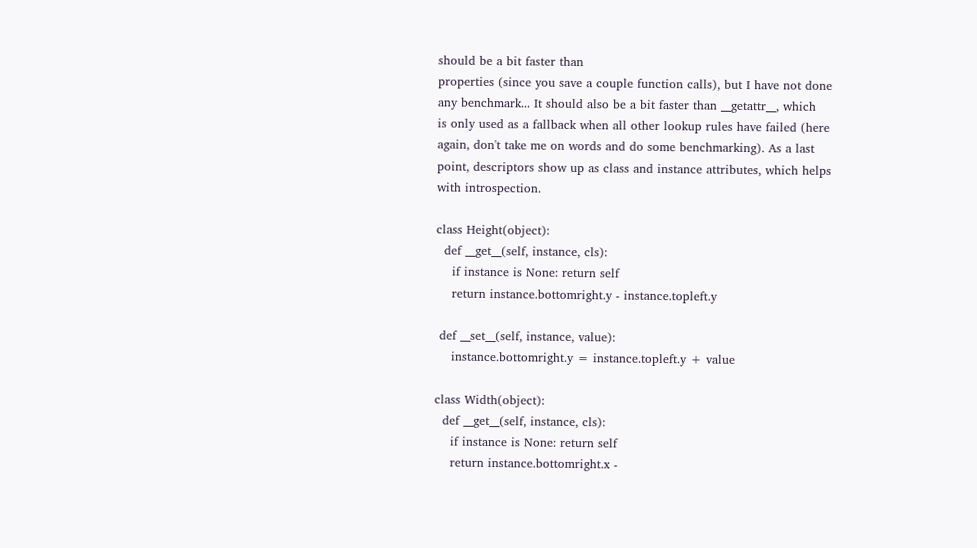should be a bit faster than
properties (since you save a couple function calls), but I have not done
any benchmark... It should also be a bit faster than __getattr__, which
is only used as a fallback when all other lookup rules have failed (here
again, don't take me on words and do some benchmarking). As a last
point, descriptors show up as class and instance attributes, which helps
with introspection.

class Height(object):
  def __get__(self, instance, cls):
    if instance is None: return self
    return instance.bottomright.y - instance.topleft.y

 def __set__(self, instance, value):
    instance.bottomright.y = instance.topleft.y + value

class Width(object):
  def __get__(self, instance, cls):
    if instance is None: return self
    return instance.bottomright.x -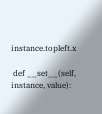instance.topleft.x

 def __set__(self, instance, value):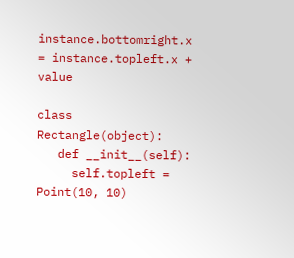instance.bottomright.x = instance.topleft.x + value

class Rectangle(object):
   def __init__(self):
     self.topleft = Point(10, 10)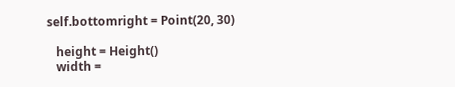self.bottomright = Point(20, 30)

   height = Height()
   width =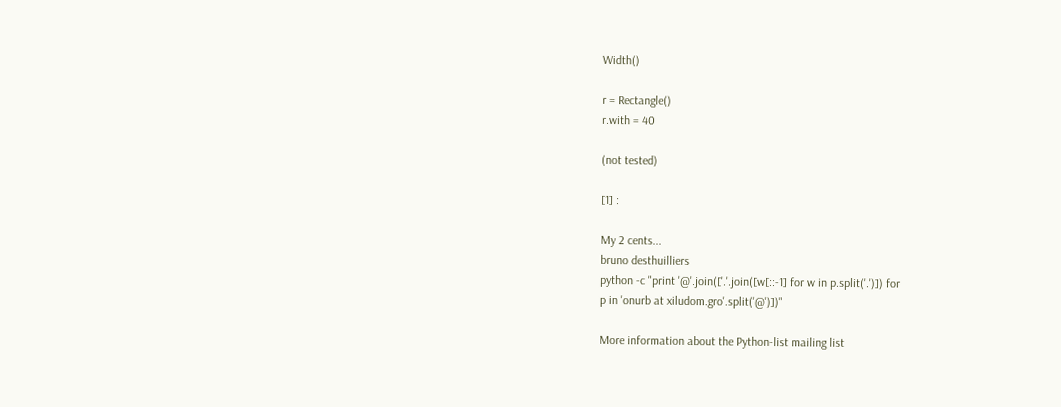Width()

r = Rectangle()
r.with = 40

(not tested)

[1] :

My 2 cents...
bruno desthuilliers
python -c "print '@'.join(['.'.join([w[::-1] for w in p.split('.')]) for
p in 'onurb at xiludom.gro'.split('@')])"

More information about the Python-list mailing list